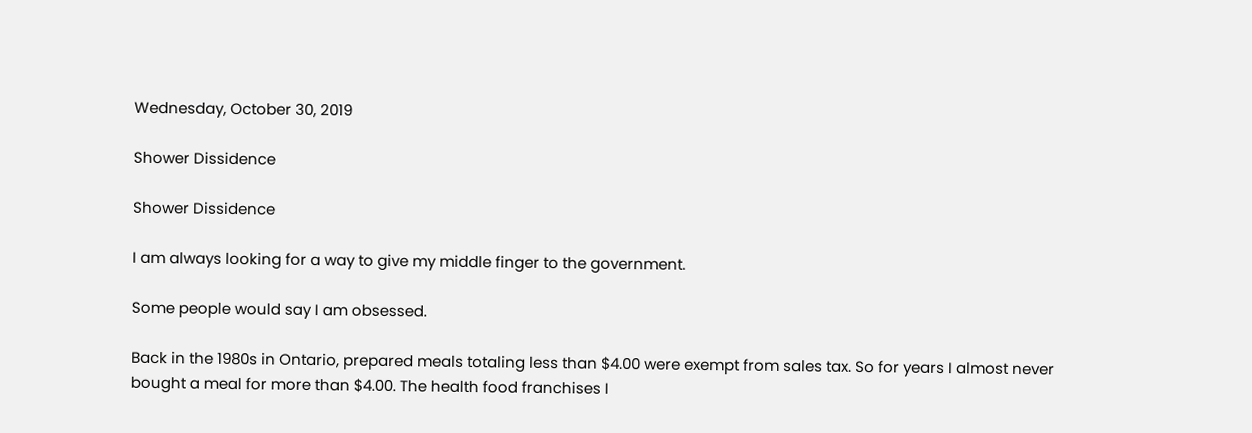Wednesday, October 30, 2019

Shower Dissidence

Shower Dissidence

I am always looking for a way to give my middle finger to the government.

Some people would say I am obsessed.

Back in the 1980s in Ontario, prepared meals totaling less than $4.00 were exempt from sales tax. So for years I almost never bought a meal for more than $4.00. The health food franchises I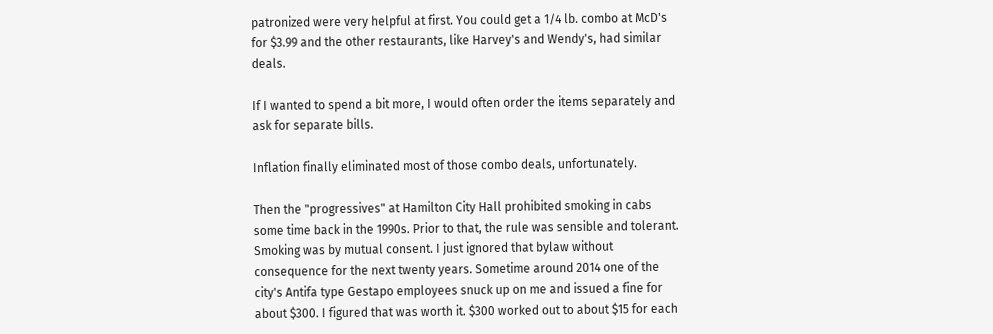patronized were very helpful at first. You could get a 1/4 lb. combo at McD's for $3.99 and the other restaurants, like Harvey's and Wendy's, had similar deals.

If I wanted to spend a bit more, I would often order the items separately and ask for separate bills.

Inflation finally eliminated most of those combo deals, unfortunately.

Then the "progressives" at Hamilton City Hall prohibited smoking in cabs some time back in the 1990s. Prior to that, the rule was sensible and tolerant. Smoking was by mutual consent. I just ignored that bylaw without consequence for the next twenty years. Sometime around 2014 one of the city's Antifa type Gestapo employees snuck up on me and issued a fine for about $300. I figured that was worth it. $300 worked out to about $15 for each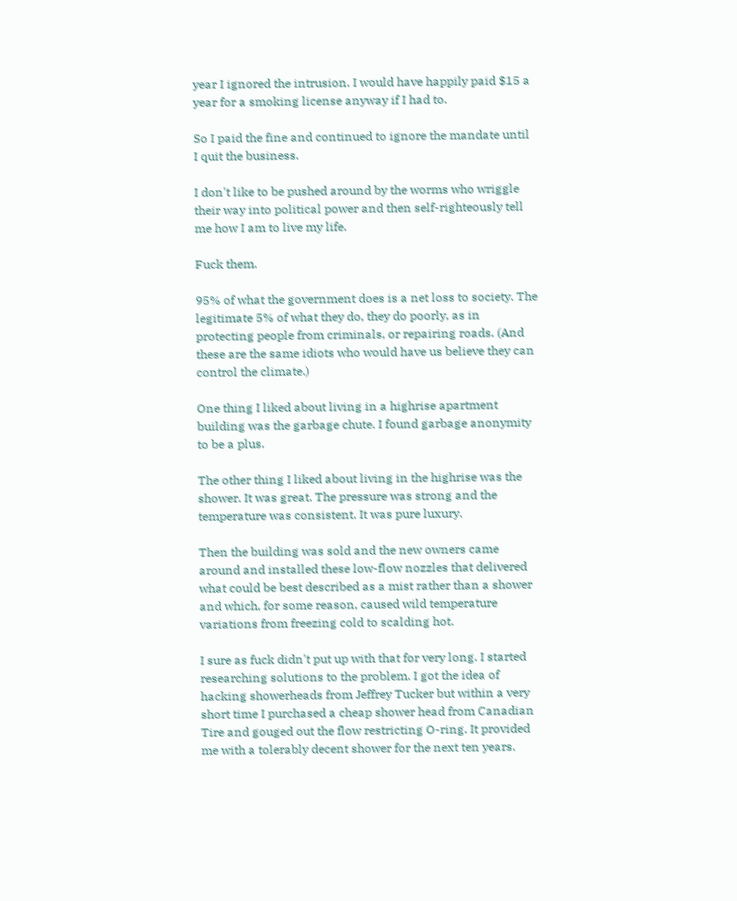year I ignored the intrusion. I would have happily paid $15 a year for a smoking license anyway if I had to.

So I paid the fine and continued to ignore the mandate until I quit the business.

I don't like to be pushed around by the worms who wriggle their way into political power and then self-righteously tell me how I am to live my life.

Fuck them.

95% of what the government does is a net loss to society. The legitimate 5% of what they do, they do poorly, as in protecting people from criminals, or repairing roads. (And these are the same idiots who would have us believe they can control the climate.)

One thing I liked about living in a highrise apartment building was the garbage chute. I found garbage anonymity to be a plus.

The other thing I liked about living in the highrise was the shower. It was great. The pressure was strong and the temperature was consistent. It was pure luxury.

Then the building was sold and the new owners came around and installed these low-flow nozzles that delivered what could be best described as a mist rather than a shower and which, for some reason, caused wild temperature variations from freezing cold to scalding hot.

I sure as fuck didn't put up with that for very long. I started researching solutions to the problem. I got the idea of hacking showerheads from Jeffrey Tucker but within a very short time I purchased a cheap shower head from Canadian Tire and gouged out the flow restricting O-ring. It provided me with a tolerably decent shower for the next ten years.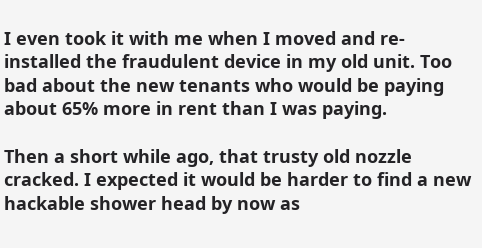I even took it with me when I moved and re-installed the fraudulent device in my old unit. Too bad about the new tenants who would be paying about 65% more in rent than I was paying.

Then a short while ago, that trusty old nozzle cracked. I expected it would be harder to find a new hackable shower head by now as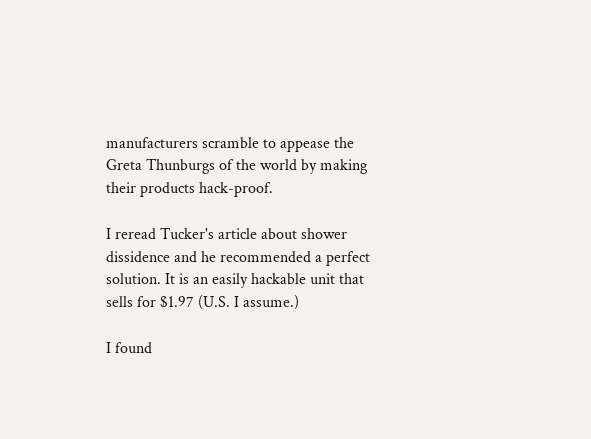manufacturers scramble to appease the Greta Thunburgs of the world by making their products hack-proof.

I reread Tucker's article about shower dissidence and he recommended a perfect solution. It is an easily hackable unit that sells for $1.97 (U.S. I assume.)

I found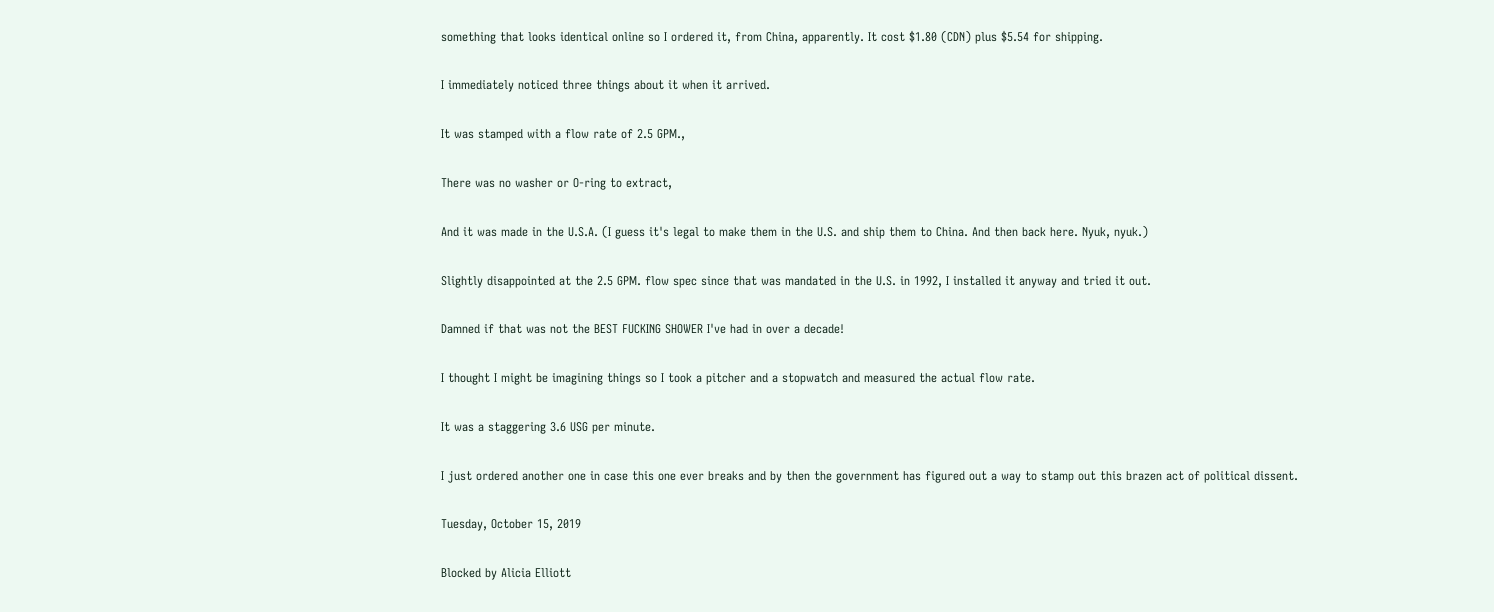something that looks identical online so I ordered it, from China, apparently. It cost $1.80 (CDN) plus $5.54 for shipping.

I immediately noticed three things about it when it arrived.

It was stamped with a flow rate of 2.5 GPM.,

There was no washer or O-ring to extract,

And it was made in the U.S.A. (I guess it's legal to make them in the U.S. and ship them to China. And then back here. Nyuk, nyuk.)

Slightly disappointed at the 2.5 GPM. flow spec since that was mandated in the U.S. in 1992, I installed it anyway and tried it out.

Damned if that was not the BEST FUCKING SHOWER I've had in over a decade!

I thought I might be imagining things so I took a pitcher and a stopwatch and measured the actual flow rate.

It was a staggering 3.6 USG per minute.

I just ordered another one in case this one ever breaks and by then the government has figured out a way to stamp out this brazen act of political dissent.

Tuesday, October 15, 2019

Blocked by Alicia Elliott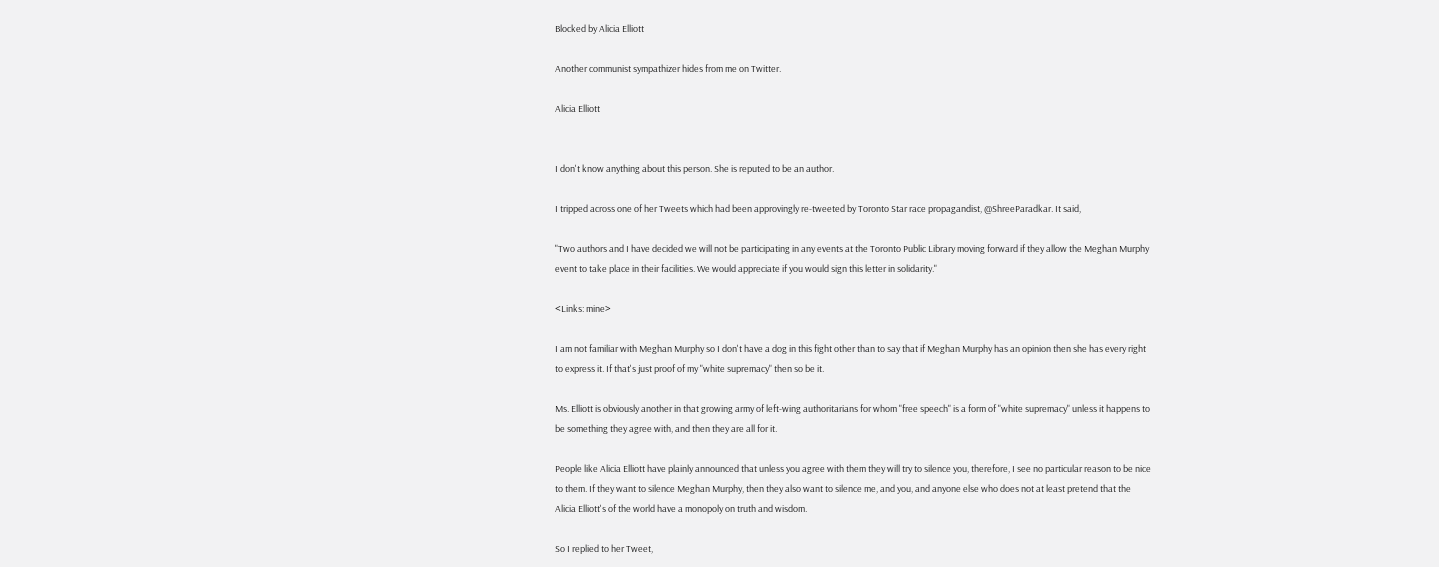Blocked by Alicia Elliott

Another communist sympathizer hides from me on Twitter.

Alicia Elliott


I don't know anything about this person. She is reputed to be an author.

I tripped across one of her Tweets which had been approvingly re-tweeted by Toronto Star race propagandist, @ShreeParadkar. It said,

"Two authors and I have decided we will not be participating in any events at the Toronto Public Library moving forward if they allow the Meghan Murphy event to take place in their facilities. We would appreciate if you would sign this letter in solidarity."

<Links: mine>

I am not familiar with Meghan Murphy so I don't have a dog in this fight other than to say that if Meghan Murphy has an opinion then she has every right to express it. If that's just proof of my "white supremacy" then so be it.

Ms. Elliott is obviously another in that growing army of left-wing authoritarians for whom "free speech" is a form of "white supremacy" unless it happens to be something they agree with, and then they are all for it.

People like Alicia Elliott have plainly announced that unless you agree with them they will try to silence you, therefore, I see no particular reason to be nice to them. If they want to silence Meghan Murphy, then they also want to silence me, and you, and anyone else who does not at least pretend that the Alicia Elliott's of the world have a monopoly on truth and wisdom.

So I replied to her Tweet,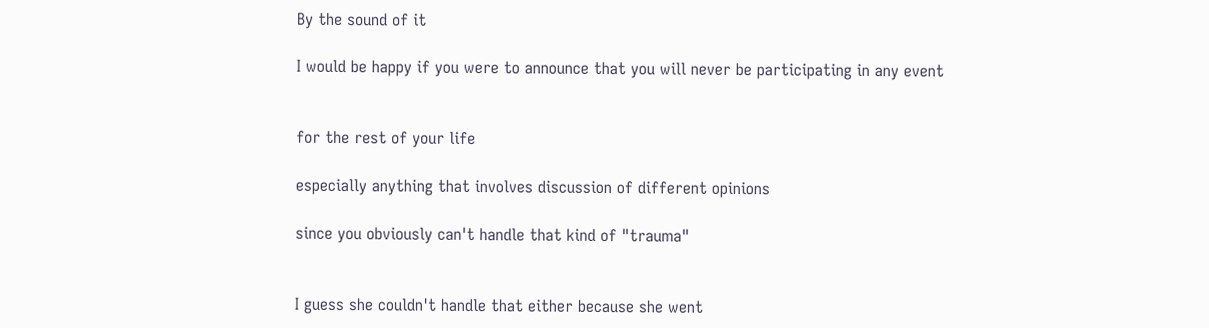By the sound of it

I would be happy if you were to announce that you will never be participating in any event


for the rest of your life

especially anything that involves discussion of different opinions

since you obviously can't handle that kind of "trauma"


I guess she couldn't handle that either because she went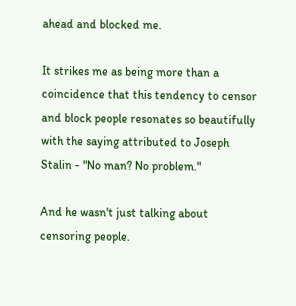ahead and blocked me.

It strikes me as being more than a coincidence that this tendency to censor and block people resonates so beautifully with the saying attributed to Joseph Stalin - "No man? No problem."

And he wasn't just talking about censoring people.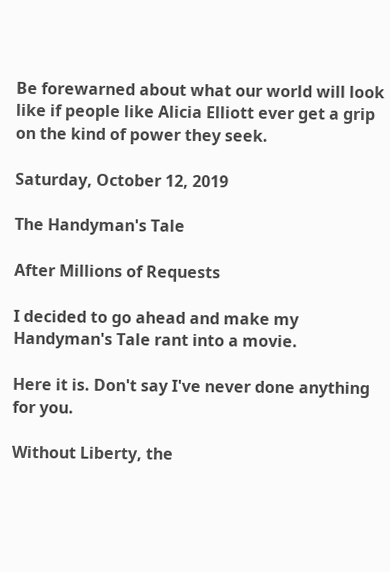Be forewarned about what our world will look like if people like Alicia Elliott ever get a grip on the kind of power they seek.

Saturday, October 12, 2019

The Handyman's Tale

After Millions of Requests

I decided to go ahead and make my Handyman's Tale rant into a movie.

Here it is. Don't say I've never done anything for you.

Without Liberty, the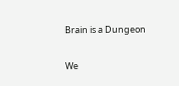Brain is a Dungeon

We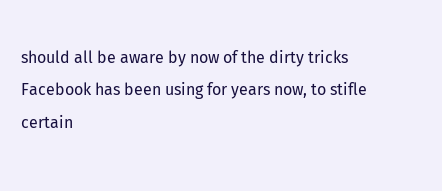should all be aware by now of the dirty tricks Facebook has been using for years now, to stifle certain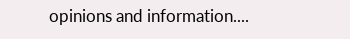opinions and information....